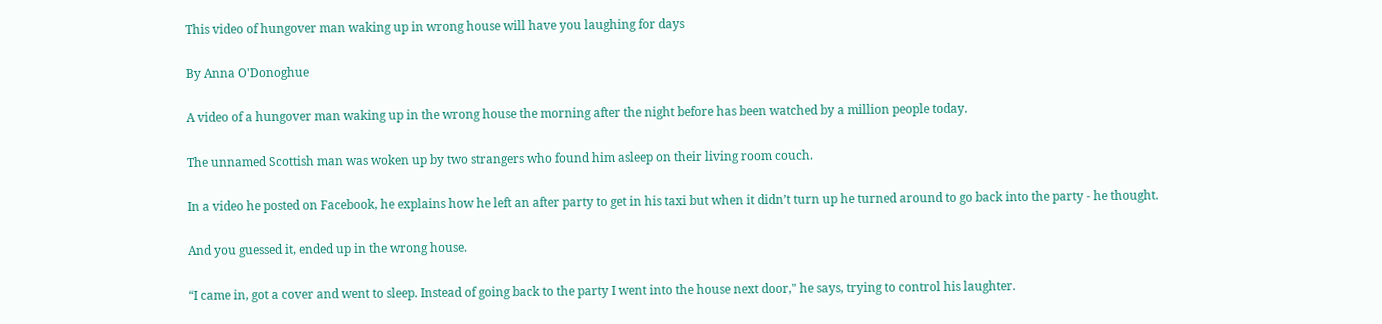This video of hungover man waking up in wrong house will have you laughing for days

By Anna O'Donoghue

A video of a hungover man waking up in the wrong house the morning after the night before has been watched by a million people today.

The unnamed Scottish man was woken up by two strangers who found him asleep on their living room couch.

In a video he posted on Facebook, he explains how he left an after party to get in his taxi but when it didn’t turn up he turned around to go back into the party - he thought.

And you guessed it, ended up in the wrong house.

“I came in, got a cover and went to sleep. Instead of going back to the party I went into the house next door," he says, trying to control his laughter.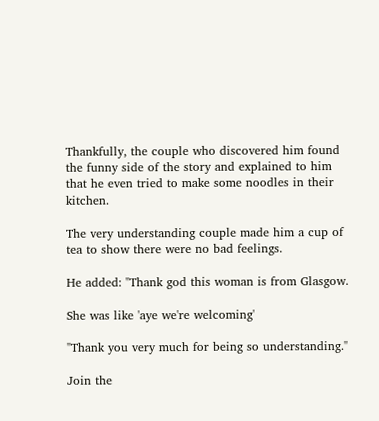Thankfully, the couple who discovered him found the funny side of the story and explained to him that he even tried to make some noodles in their kitchen.

The very understanding couple made him a cup of tea to show there were no bad feelings.

He added: "Thank god this woman is from Glasgow.

She was like 'aye we're welcoming'

"Thank you very much for being so understanding."

Join the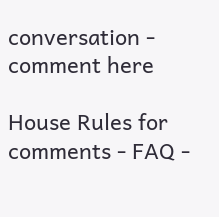conversation - comment here

House Rules for comments - FAQ -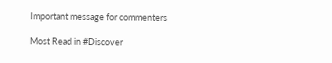Important message for commenters

Most Read in #Discover